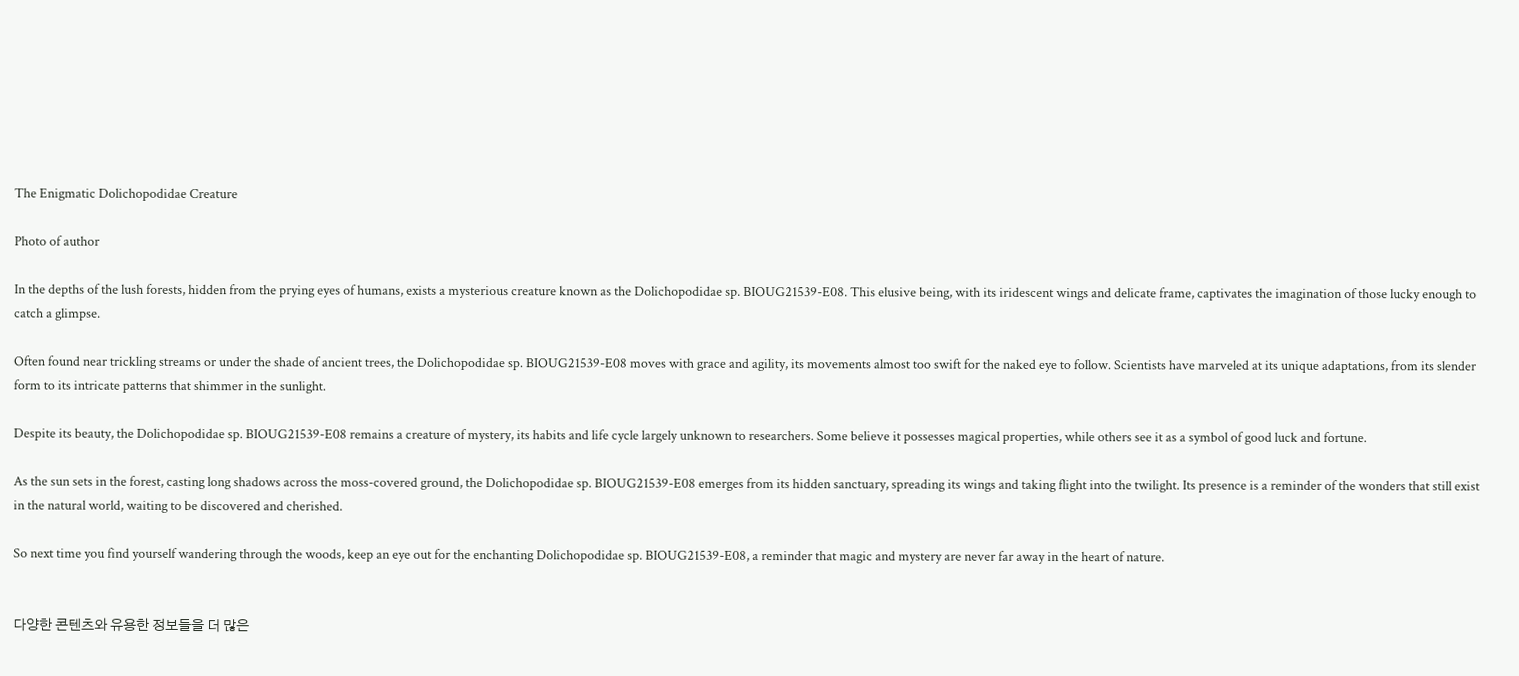The Enigmatic Dolichopodidae Creature

Photo of author

In the depths of the lush forests, hidden from the prying eyes of humans, exists a mysterious creature known as the Dolichopodidae sp. BIOUG21539-E08. This elusive being, with its iridescent wings and delicate frame, captivates the imagination of those lucky enough to catch a glimpse.

Often found near trickling streams or under the shade of ancient trees, the Dolichopodidae sp. BIOUG21539-E08 moves with grace and agility, its movements almost too swift for the naked eye to follow. Scientists have marveled at its unique adaptations, from its slender form to its intricate patterns that shimmer in the sunlight.

Despite its beauty, the Dolichopodidae sp. BIOUG21539-E08 remains a creature of mystery, its habits and life cycle largely unknown to researchers. Some believe it possesses magical properties, while others see it as a symbol of good luck and fortune.

As the sun sets in the forest, casting long shadows across the moss-covered ground, the Dolichopodidae sp. BIOUG21539-E08 emerges from its hidden sanctuary, spreading its wings and taking flight into the twilight. Its presence is a reminder of the wonders that still exist in the natural world, waiting to be discovered and cherished.

So next time you find yourself wandering through the woods, keep an eye out for the enchanting Dolichopodidae sp. BIOUG21539-E08, a reminder that magic and mystery are never far away in the heart of nature.


다양한 콘텐츠와 유용한 정보들을 더 많은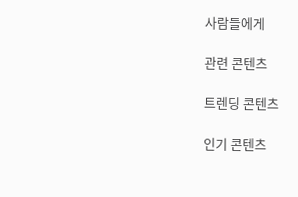사람들에게

관련 콘텐츠

트렌딩 콘텐츠

인기 콘텐츠